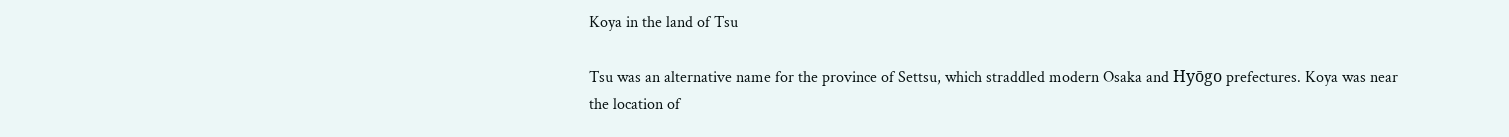Koya in the land of Tsu

Tsu was an alternative name for the province of Settsu, which straddled modern Osaka and Hyōgo prefectures. Koya was near the location of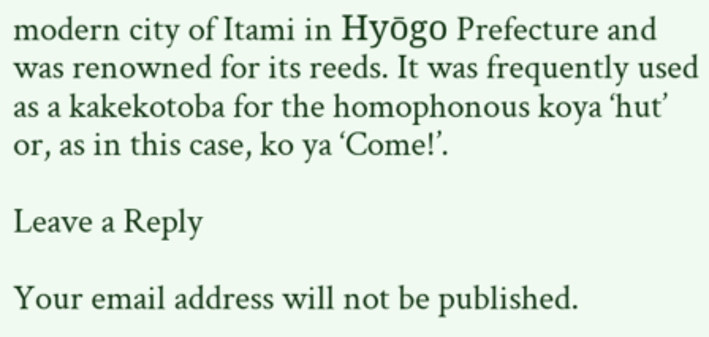modern city of Itami in Hyōgo Prefecture and was renowned for its reeds. It was frequently used as a kakekotoba for the homophonous koya ‘hut’ or, as in this case, ko ya ‘Come!’.

Leave a Reply

Your email address will not be published.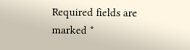Required fields are marked *